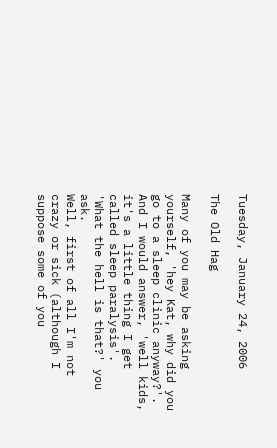Tuesday, January 24, 2006

The Old Hag

Many of you may be asking yourself, 'hey Kat, why did you go to a sleep clinic anyway?'. And I would answer, 'well kids, it's a little thing I get called sleep paralysis'.
'What the hell is that?' you ask.
Well, first of all I'm not crazy or sick (although I suppose some of you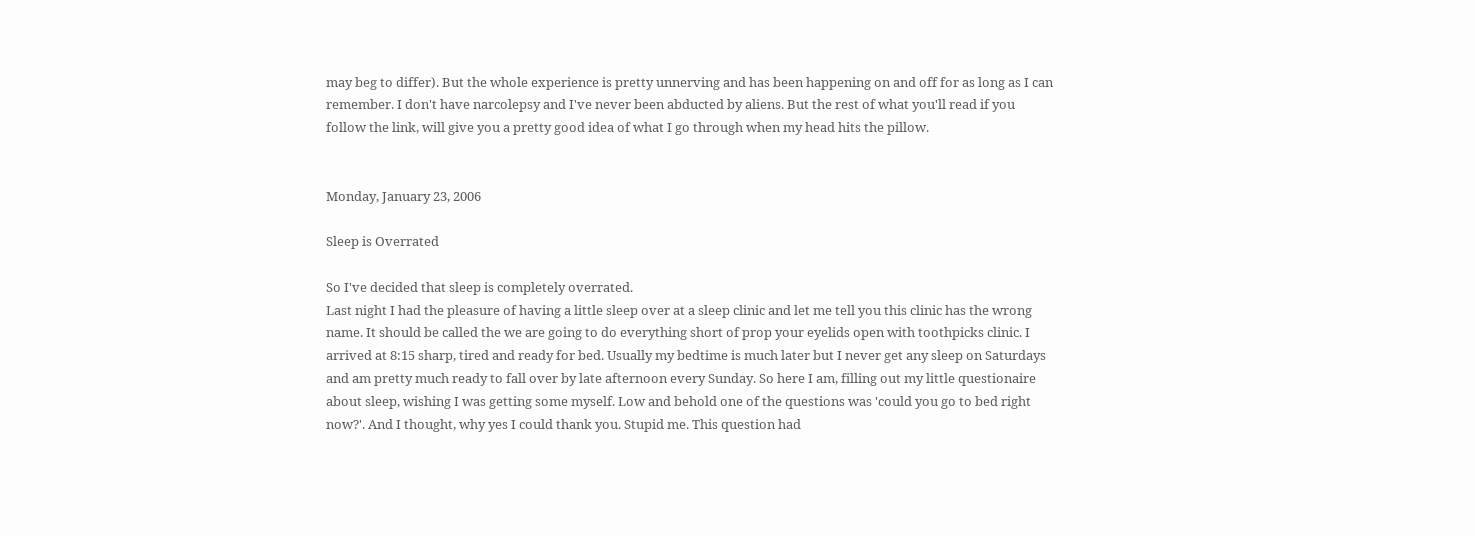may beg to differ). But the whole experience is pretty unnerving and has been happening on and off for as long as I can remember. I don't have narcolepsy and I've never been abducted by aliens. But the rest of what you'll read if you follow the link, will give you a pretty good idea of what I go through when my head hits the pillow.


Monday, January 23, 2006

Sleep is Overrated

So I've decided that sleep is completely overrated.
Last night I had the pleasure of having a little sleep over at a sleep clinic and let me tell you this clinic has the wrong name. It should be called the we are going to do everything short of prop your eyelids open with toothpicks clinic. I arrived at 8:15 sharp, tired and ready for bed. Usually my bedtime is much later but I never get any sleep on Saturdays and am pretty much ready to fall over by late afternoon every Sunday. So here I am, filling out my little questionaire about sleep, wishing I was getting some myself. Low and behold one of the questions was 'could you go to bed right now?'. And I thought, why yes I could thank you. Stupid me. This question had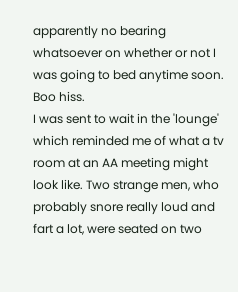apparently no bearing whatsoever on whether or not I was going to bed anytime soon. Boo hiss.
I was sent to wait in the 'lounge' which reminded me of what a tv room at an AA meeting might look like. Two strange men, who probably snore really loud and fart a lot, were seated on two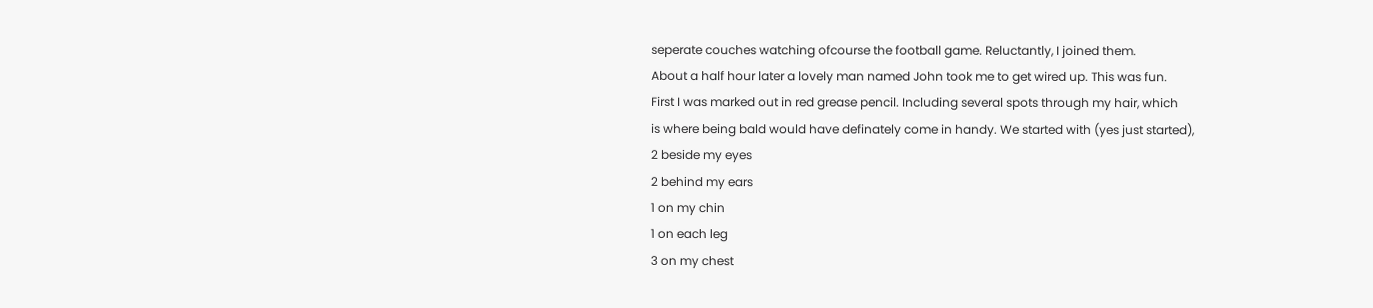seperate couches watching ofcourse the football game. Reluctantly, I joined them.
About a half hour later a lovely man named John took me to get wired up. This was fun.
First I was marked out in red grease pencil. Including several spots through my hair, which
is where being bald would have definately come in handy. We started with (yes just started),
2 beside my eyes
2 behind my ears
1 on my chin
1 on each leg
3 on my chest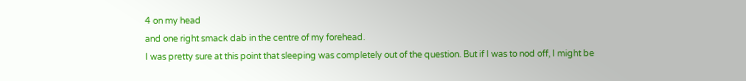4 on my head
and one right smack dab in the centre of my forehead.
I was pretty sure at this point that sleeping was completely out of the question. But if I was to nod off, I might be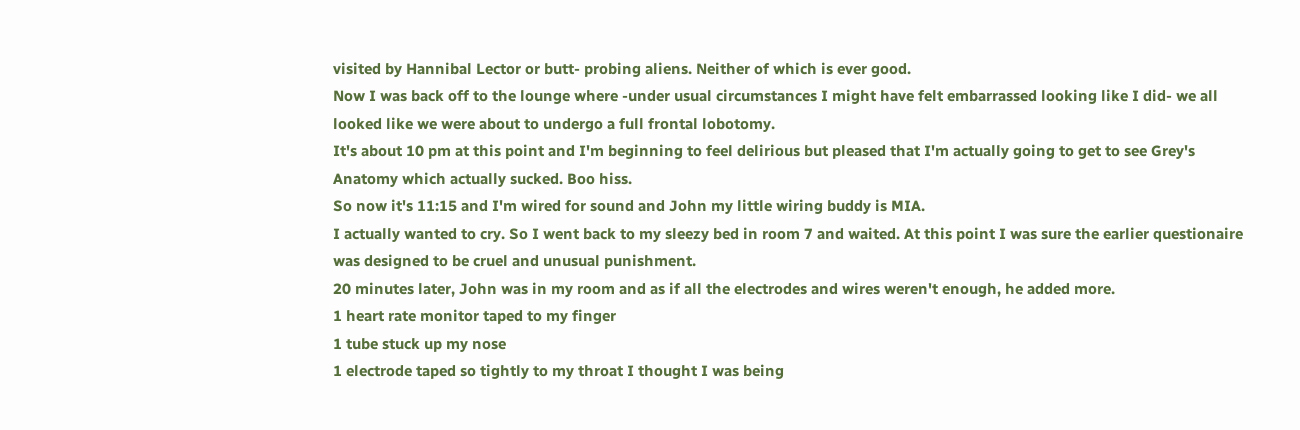visited by Hannibal Lector or butt- probing aliens. Neither of which is ever good.
Now I was back off to the lounge where -under usual circumstances I might have felt embarrassed looking like I did- we all looked like we were about to undergo a full frontal lobotomy.
It's about 10 pm at this point and I'm beginning to feel delirious but pleased that I'm actually going to get to see Grey's Anatomy which actually sucked. Boo hiss.
So now it's 11:15 and I'm wired for sound and John my little wiring buddy is MIA.
I actually wanted to cry. So I went back to my sleezy bed in room 7 and waited. At this point I was sure the earlier questionaire was designed to be cruel and unusual punishment.
20 minutes later, John was in my room and as if all the electrodes and wires weren't enough, he added more.
1 heart rate monitor taped to my finger
1 tube stuck up my nose
1 electrode taped so tightly to my throat I thought I was being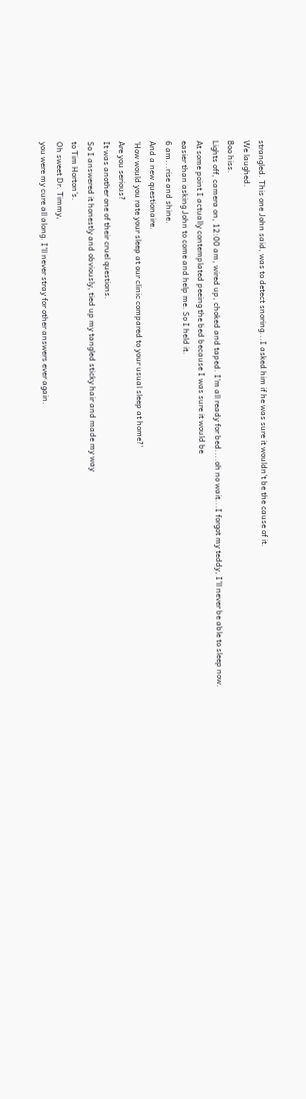strangled. This one John said, was to detect snoring...I asked him if he was sure it wouldn't be the cause of it.
We laughed.
Boo hiss.
Lights off, camera on, 12:00 am, wired up, choked and taped. I'm all ready for bed....oh no wait...I forgot my teddy, I'll never be able to sleep now.
At some point I actually contemplated peeing the bed because I was sure it would be
easier than asking John to come and help me. So I held it.
6 am...rise and shine.
And a new questionaire.
'How would you rate your sleep at our clinic compared to your usual sleep at home?'
Are you serious?
It was another one of their cruel questions.
So I answered it honestly and obviously, tied up my tangled sticky hair and made my way
to Tim Horton's.
Oh sweet Dr. Timmy,
you were my cure all along. I'll never stray for other answers ever again.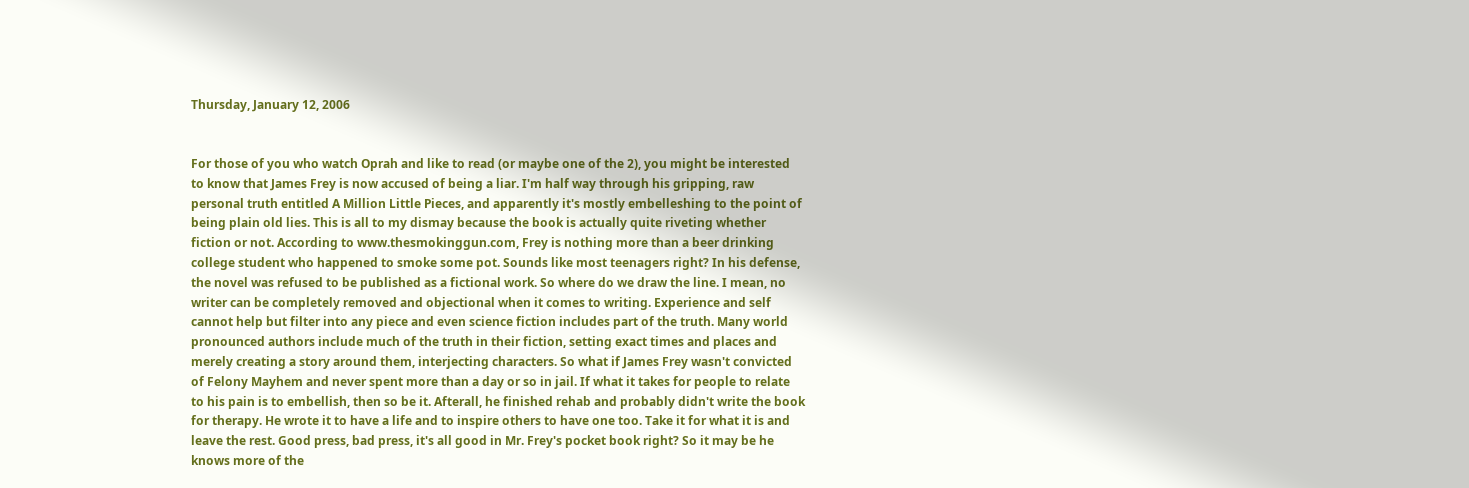Thursday, January 12, 2006


For those of you who watch Oprah and like to read (or maybe one of the 2), you might be interested to know that James Frey is now accused of being a liar. I'm half way through his gripping, raw personal truth entitled A Million Little Pieces, and apparently it's mostly embelleshing to the point of being plain old lies. This is all to my dismay because the book is actually quite riveting whether fiction or not. According to www.thesmokinggun.com, Frey is nothing more than a beer drinking college student who happened to smoke some pot. Sounds like most teenagers right? In his defense, the novel was refused to be published as a fictional work. So where do we draw the line. I mean, no writer can be completely removed and objectional when it comes to writing. Experience and self cannot help but filter into any piece and even science fiction includes part of the truth. Many world pronounced authors include much of the truth in their fiction, setting exact times and places and merely creating a story around them, interjecting characters. So what if James Frey wasn't convicted of Felony Mayhem and never spent more than a day or so in jail. If what it takes for people to relate to his pain is to embellish, then so be it. Afterall, he finished rehab and probably didn't write the book for therapy. He wrote it to have a life and to inspire others to have one too. Take it for what it is and leave the rest. Good press, bad press, it's all good in Mr. Frey's pocket book right? So it may be he knows more of the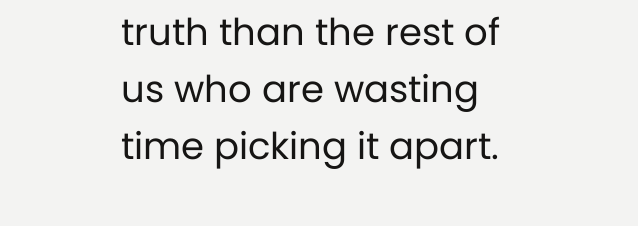truth than the rest of us who are wasting time picking it apart.